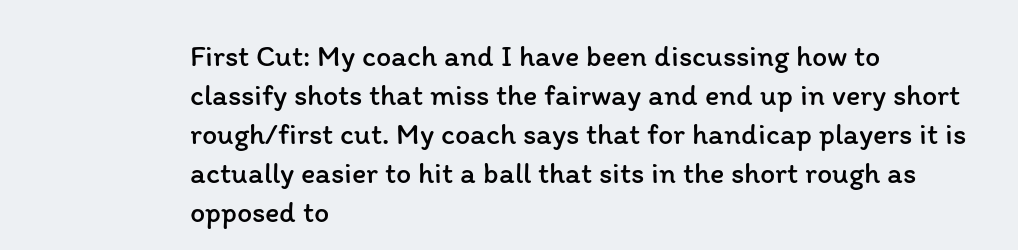First Cut: My coach and I have been discussing how to classify shots that miss the fairway and end up in very short rough/first cut. My coach says that for handicap players it is actually easier to hit a ball that sits in the short rough as opposed to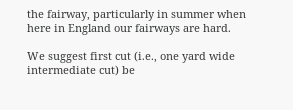the fairway, particularly in summer when here in England our fairways are hard.

We suggest first cut (i.e., one yard wide intermediate cut) be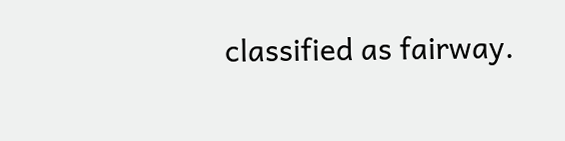classified as fairway.